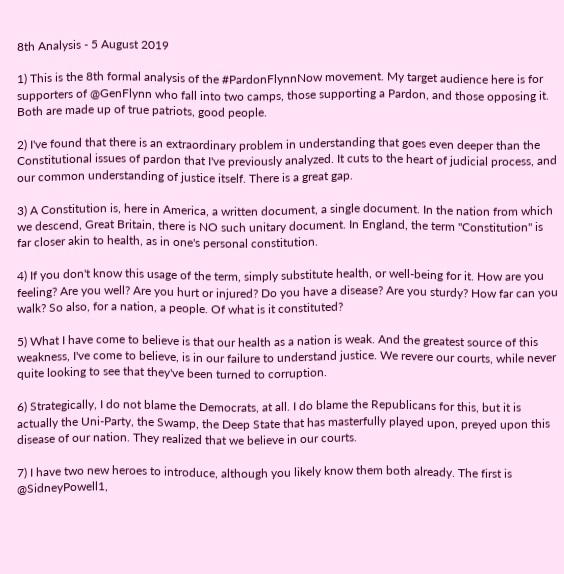8th Analysis - 5 August 2019

1) This is the 8th formal analysis of the #PardonFlynnNow movement. My target audience here is for supporters of @GenFlynn who fall into two camps, those supporting a Pardon, and those opposing it. Both are made up of true patriots, good people.

2) I've found that there is an extraordinary problem in understanding that goes even deeper than the Constitutional issues of pardon that I've previously analyzed. It cuts to the heart of judicial process, and our common understanding of justice itself. There is a great gap.

3) A Constitution is, here in America, a written document, a single document. In the nation from which we descend, Great Britain, there is NO such unitary document. In England, the term "Constitution" is far closer akin to health, as in one's personal constitution.

4) If you don't know this usage of the term, simply substitute health, or well-being for it. How are you feeling? Are you well? Are you hurt or injured? Do you have a disease? Are you sturdy? How far can you walk? So also, for a nation, a people. Of what is it constituted?

5) What I have come to believe is that our health as a nation is weak. And the greatest source of this weakness, I've come to believe, is in our failure to understand justice. We revere our courts, while never quite looking to see that they've been turned to corruption.

6) Strategically, I do not blame the Democrats, at all. I do blame the Republicans for this, but it is actually the Uni-Party, the Swamp, the Deep State that has masterfully played upon, preyed upon this disease of our nation. They realized that we believe in our courts.

7) I have two new heroes to introduce, although you likely know them both already. The first is @SidneyPowell1,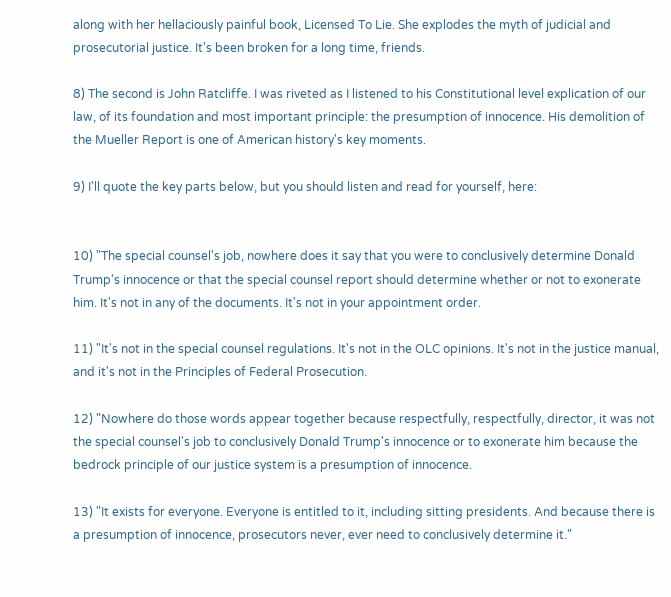along with her hellaciously painful book, Licensed To Lie. She explodes the myth of judicial and prosecutorial justice. It's been broken for a long time, friends.

8) The second is John Ratcliffe. I was riveted as I listened to his Constitutional level explication of our law, of its foundation and most important principle: the presumption of innocence. His demolition of the Mueller Report is one of American history's key moments.

9) I'll quote the key parts below, but you should listen and read for yourself, here:


10) "The special counsel's job, nowhere does it say that you were to conclusively determine Donald Trump's innocence or that the special counsel report should determine whether or not to exonerate him. It's not in any of the documents. It's not in your appointment order.

11) "It's not in the special counsel regulations. It's not in the OLC opinions. It's not in the justice manual, and it's not in the Principles of Federal Prosecution.

12) "Nowhere do those words appear together because respectfully, respectfully, director, it was not the special counsel's job to conclusively Donald Trump's innocence or to exonerate him because the bedrock principle of our justice system is a presumption of innocence.

13) "It exists for everyone. Everyone is entitled to it, including sitting presidents. And because there is a presumption of innocence, prosecutors never, ever need to conclusively determine it."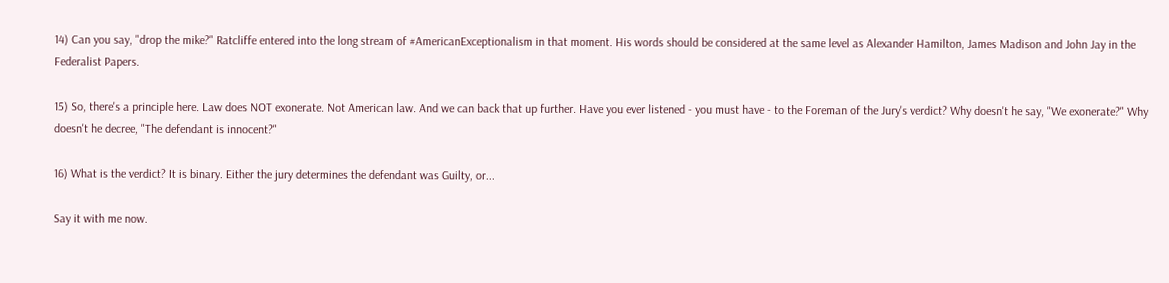14) Can you say, "drop the mike?" Ratcliffe entered into the long stream of #AmericanExceptionalism in that moment. His words should be considered at the same level as Alexander Hamilton, James Madison and John Jay in the Federalist Papers.

15) So, there's a principle here. Law does NOT exonerate. Not American law. And we can back that up further. Have you ever listened - you must have - to the Foreman of the Jury's verdict? Why doesn't he say, "We exonerate?" Why doesn't he decree, "The defendant is innocent?"

16) What is the verdict? It is binary. Either the jury determines the defendant was Guilty, or...

Say it with me now.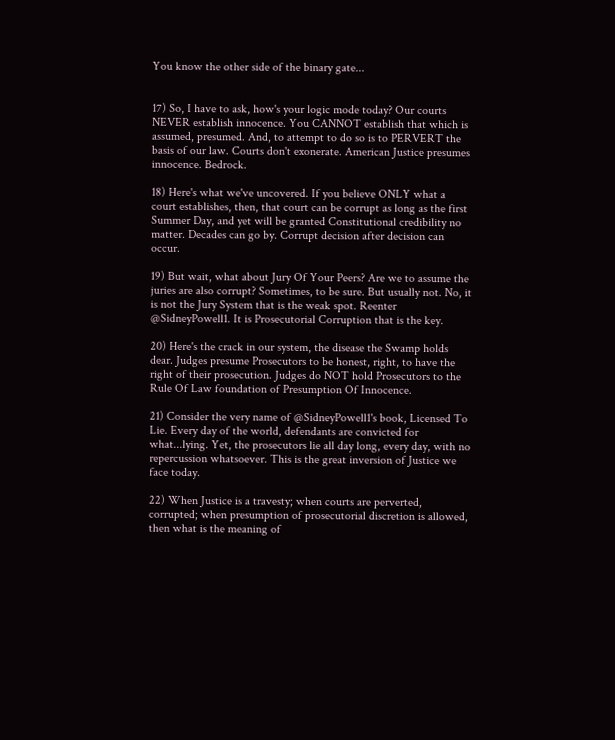You know the other side of the binary gate...


17) So, I have to ask, how's your logic mode today? Our courts NEVER establish innocence. You CANNOT establish that which is assumed, presumed. And, to attempt to do so is to PERVERT the basis of our law. Courts don't exonerate. American Justice presumes innocence. Bedrock.

18) Here's what we've uncovered. If you believe ONLY what a court establishes, then, that court can be corrupt as long as the first Summer Day, and yet will be granted Constitutional credibility no matter. Decades can go by. Corrupt decision after decision can occur.

19) But wait, what about Jury Of Your Peers? Are we to assume the juries are also corrupt? Sometimes, to be sure. But usually not. No, it is not the Jury System that is the weak spot. Reenter @SidneyPowell1. It is Prosecutorial Corruption that is the key.

20) Here's the crack in our system, the disease the Swamp holds dear. Judges presume Prosecutors to be honest, right, to have the right of their prosecution. Judges do NOT hold Prosecutors to the Rule Of Law foundation of Presumption Of Innocence.

21) Consider the very name of @SidneyPowell1's book, Licensed To Lie. Every day of the world, defendants are convicted for what...lying. Yet, the prosecutors lie all day long, every day, with no repercussion whatsoever. This is the great inversion of Justice we face today.

22) When Justice is a travesty; when courts are perverted, corrupted; when presumption of prosecutorial discretion is allowed, then what is the meaning of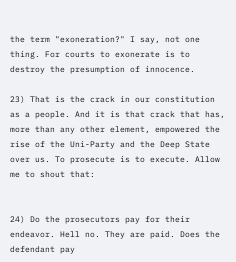the term "exoneration?" I say, not one thing. For courts to exonerate is to destroy the presumption of innocence.

23) That is the crack in our constitution as a people. And it is that crack that has, more than any other element, empowered the rise of the Uni-Party and the Deep State over us. To prosecute is to execute. Allow me to shout that:


24) Do the prosecutors pay for their endeavor. Hell no. They are paid. Does the defendant pay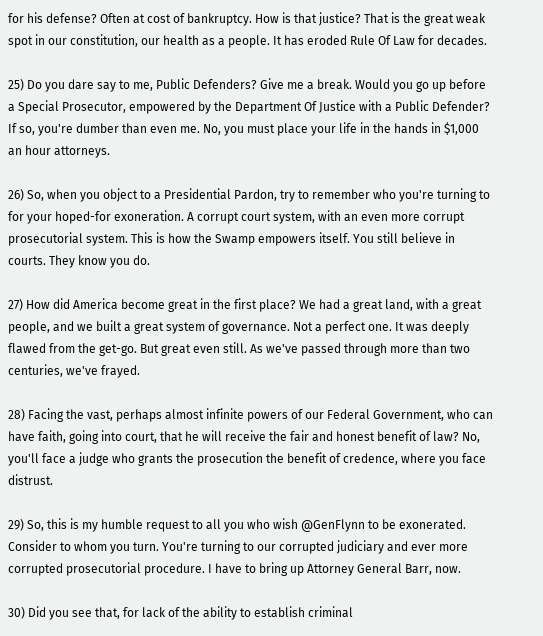for his defense? Often at cost of bankruptcy. How is that justice? That is the great weak spot in our constitution, our health as a people. It has eroded Rule Of Law for decades.

25) Do you dare say to me, Public Defenders? Give me a break. Would you go up before a Special Prosecutor, empowered by the Department Of Justice with a Public Defender? If so, you're dumber than even me. No, you must place your life in the hands in $1,000 an hour attorneys.

26) So, when you object to a Presidential Pardon, try to remember who you're turning to for your hoped-for exoneration. A corrupt court system, with an even more corrupt prosecutorial system. This is how the Swamp empowers itself. You still believe in courts. They know you do.

27) How did America become great in the first place? We had a great land, with a great people, and we built a great system of governance. Not a perfect one. It was deeply flawed from the get-go. But great even still. As we've passed through more than two centuries, we've frayed.

28) Facing the vast, perhaps almost infinite powers of our Federal Government, who can have faith, going into court, that he will receive the fair and honest benefit of law? No, you'll face a judge who grants the prosecution the benefit of credence, where you face distrust.

29) So, this is my humble request to all you who wish @GenFlynn to be exonerated. Consider to whom you turn. You're turning to our corrupted judiciary and ever more corrupted prosecutorial procedure. I have to bring up Attorney General Barr, now.

30) Did you see that, for lack of the ability to establish criminal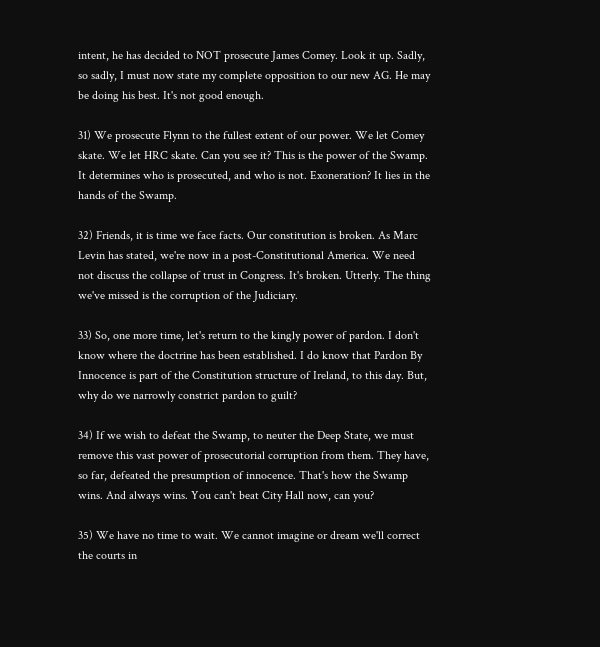intent, he has decided to NOT prosecute James Comey. Look it up. Sadly, so sadly, I must now state my complete opposition to our new AG. He may be doing his best. It's not good enough.

31) We prosecute Flynn to the fullest extent of our power. We let Comey skate. We let HRC skate. Can you see it? This is the power of the Swamp. It determines who is prosecuted, and who is not. Exoneration? It lies in the hands of the Swamp.

32) Friends, it is time we face facts. Our constitution is broken. As Marc Levin has stated, we're now in a post-Constitutional America. We need not discuss the collapse of trust in Congress. It's broken. Utterly. The thing we've missed is the corruption of the Judiciary.

33) So, one more time, let's return to the kingly power of pardon. I don't know where the doctrine has been established. I do know that Pardon By Innocence is part of the Constitution structure of Ireland, to this day. But, why do we narrowly constrict pardon to guilt?

34) If we wish to defeat the Swamp, to neuter the Deep State, we must remove this vast power of prosecutorial corruption from them. They have, so far, defeated the presumption of innocence. That's how the Swamp wins. And always wins. You can't beat City Hall now, can you?

35) We have no time to wait. We cannot imagine or dream we'll correct the courts in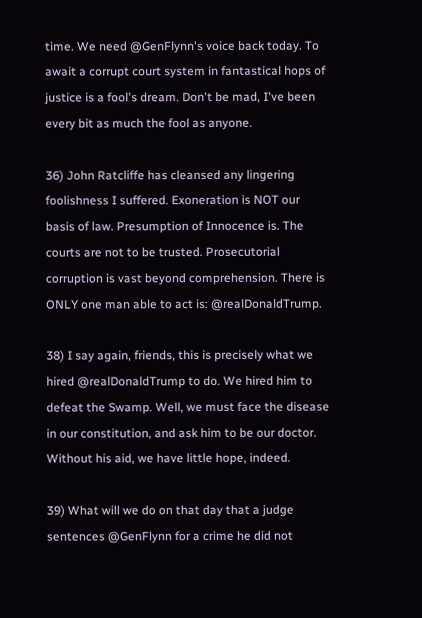time. We need @GenFlynn's voice back today. To await a corrupt court system in fantastical hops of justice is a fool's dream. Don't be mad, I've been every bit as much the fool as anyone.

36) John Ratcliffe has cleansed any lingering foolishness I suffered. Exoneration is NOT our basis of law. Presumption of Innocence is. The courts are not to be trusted. Prosecutorial corruption is vast beyond comprehension. There is ONLY one man able to act is: @realDonaldTrump.

38) I say again, friends, this is precisely what we hired @realDonaldTrump to do. We hired him to defeat the Swamp. Well, we must face the disease in our constitution, and ask him to be our doctor. Without his aid, we have little hope, indeed.

39) What will we do on that day that a judge sentences @GenFlynn for a crime he did not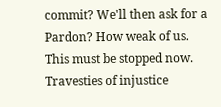commit? We'll then ask for a Pardon? How weak of us. This must be stopped now. Travesties of injustice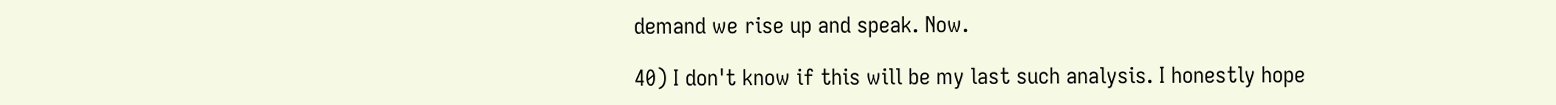demand we rise up and speak. Now.

40) I don't know if this will be my last such analysis. I honestly hope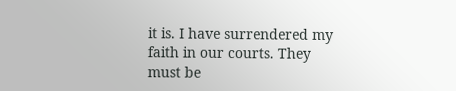it is. I have surrendered my faith in our courts. They must be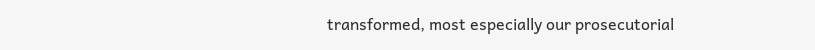transformed, most especially our prosecutorial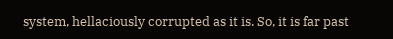system, hellaciously corrupted as it is. So, it is far past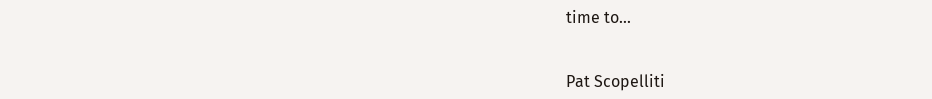time to...


Pat Scopelliti